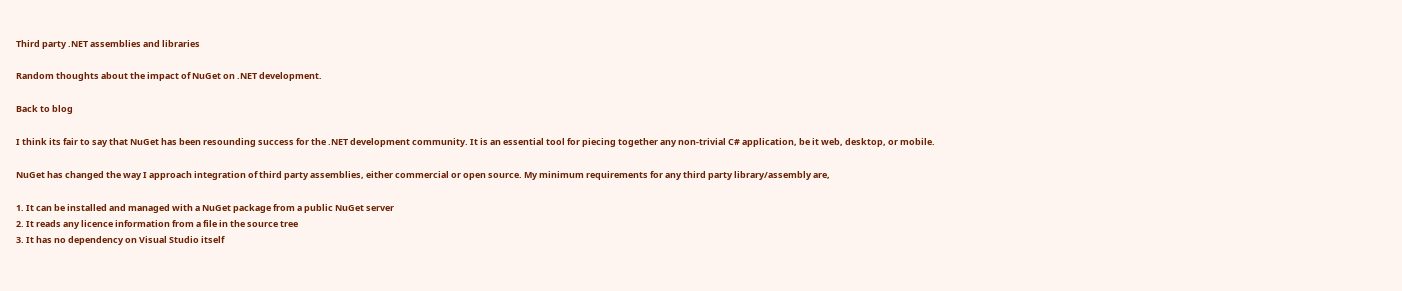Third party .NET assemblies and libraries

Random thoughts about the impact of NuGet on .NET development.

Back to blog

I think its fair to say that NuGet has been resounding success for the .NET development community. It is an essential tool for piecing together any non-trivial C# application, be it web, desktop, or mobile.

NuGet has changed the way I approach integration of third party assemblies, either commercial or open source. My minimum requirements for any third party library/assembly are,

1. It can be installed and managed with a NuGet package from a public NuGet server
2. It reads any licence information from a file in the source tree
3. It has no dependency on Visual Studio itself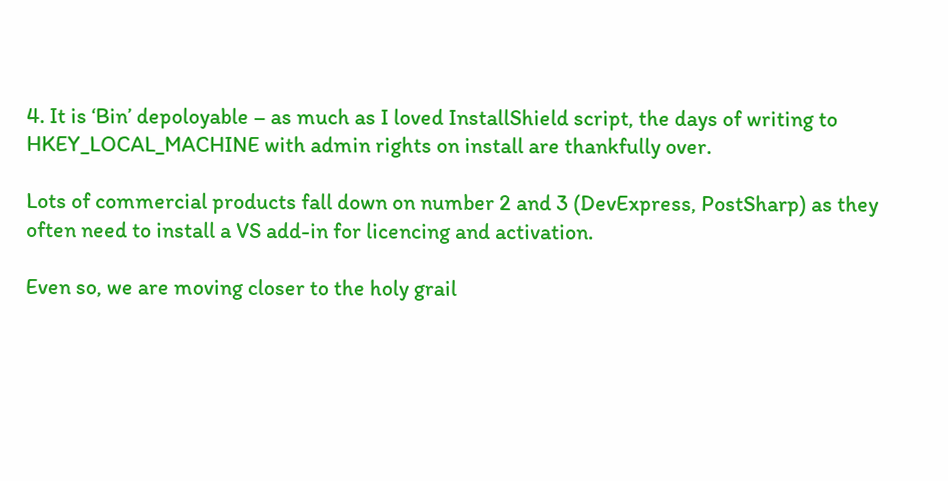4. It is ‘Bin’ depoloyable – as much as I loved InstallShield script, the days of writing to HKEY_LOCAL_MACHINE with admin rights on install are thankfully over.

Lots of commercial products fall down on number 2 and 3 (DevExpress, PostSharp) as they often need to install a VS add-in for licencing and activation.

Even so, we are moving closer to the holy grail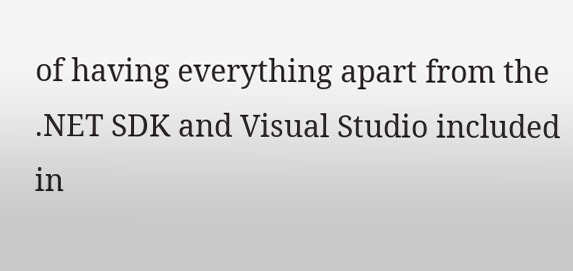of having everything apart from the .NET SDK and Visual Studio included in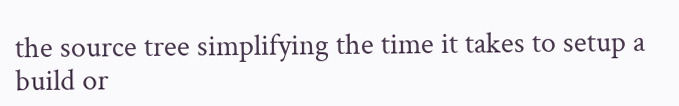the source tree simplifying the time it takes to setup a build or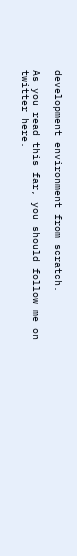development environment from scratch.

As you read this far, you should follow me on twitter here.